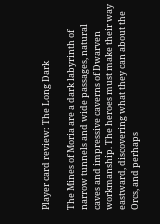Player card review: The Long Dark

The Mines of Moria are a dark labyrinth of narrow tunnels and wide passages, natural caves and impressive caverns of Dwarven workmanship. The heroes must make their way eastward, discovering what they can about the Orcs, and perhaps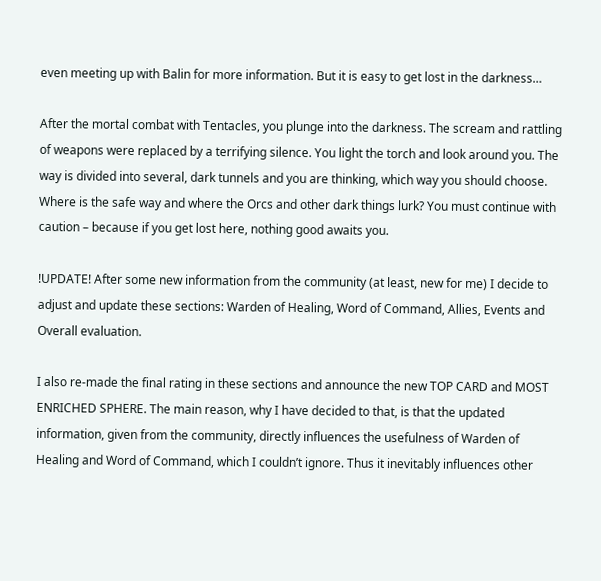even meeting up with Balin for more information. But it is easy to get lost in the darkness…

After the mortal combat with Tentacles, you plunge into the darkness. The scream and rattling of weapons were replaced by a terrifying silence. You light the torch and look around you. The way is divided into several, dark tunnels and you are thinking, which way you should choose. Where is the safe way and where the Orcs and other dark things lurk? You must continue with caution – because if you get lost here, nothing good awaits you.

!UPDATE! After some new information from the community (at least, new for me) I decide to adjust and update these sections: Warden of Healing, Word of Command, Allies, Events and Overall evaluation.

I also re-made the final rating in these sections and announce the new TOP CARD and MOST ENRICHED SPHERE. The main reason, why I have decided to that, is that the updated information, given from the community, directly influences the usefulness of Warden of Healing and Word of Command, which I couldn’t ignore. Thus it inevitably influences other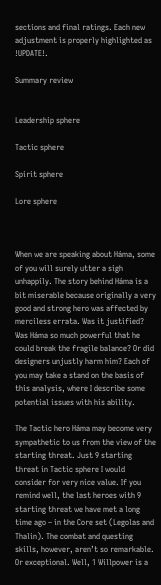sections and final ratings. Each new adjustment is properly highlighted as !UPDATE!.

Summary review


Leadership sphere

Tactic sphere

Spirit sphere

Lore sphere



When we are speaking about Háma, some of you will surely utter a sigh unhappily. The story behind Háma is a bit miserable because originally a very good and strong hero was affected by merciless errata. Was it justified? Was Háma so much powerful that he could break the fragile balance? Or did designers unjustly harm him? Each of you may take a stand on the basis of this analysis, where I describe some potential issues with his ability.

The Tactic hero Háma may become very sympathetic to us from the view of the starting threat. Just 9 starting threat in Tactic sphere I would consider for very nice value. If you remind well, the last heroes with 9 starting threat we have met a long time ago – in the Core set (Legolas and Thalin). The combat and questing skills, however, aren’t so remarkable. Or exceptional. Well, 1 Willpower is a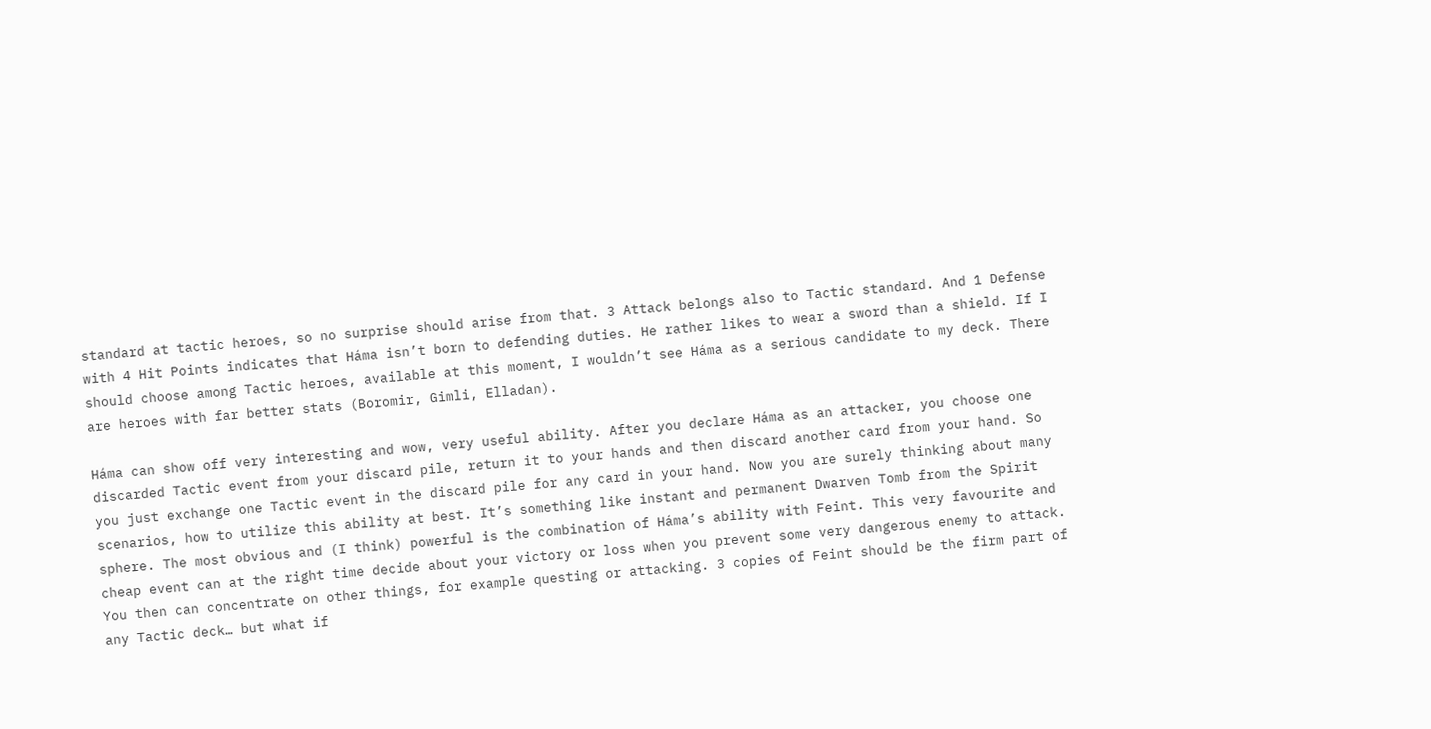standard at tactic heroes, so no surprise should arise from that. 3 Attack belongs also to Tactic standard. And 1 Defense with 4 Hit Points indicates that Háma isn’t born to defending duties. He rather likes to wear a sword than a shield. If I should choose among Tactic heroes, available at this moment, I wouldn’t see Háma as a serious candidate to my deck. There are heroes with far better stats (Boromir, Gimli, Elladan).

Háma can show off very interesting and wow, very useful ability. After you declare Háma as an attacker, you choose one discarded Tactic event from your discard pile, return it to your hands and then discard another card from your hand. So you just exchange one Tactic event in the discard pile for any card in your hand. Now you are surely thinking about many scenarios, how to utilize this ability at best. It’s something like instant and permanent Dwarven Tomb from the Spirit sphere. The most obvious and (I think) powerful is the combination of Háma’s ability with Feint. This very favourite and cheap event can at the right time decide about your victory or loss when you prevent some very dangerous enemy to attack. You then can concentrate on other things, for example questing or attacking. 3 copies of Feint should be the firm part of any Tactic deck… but what if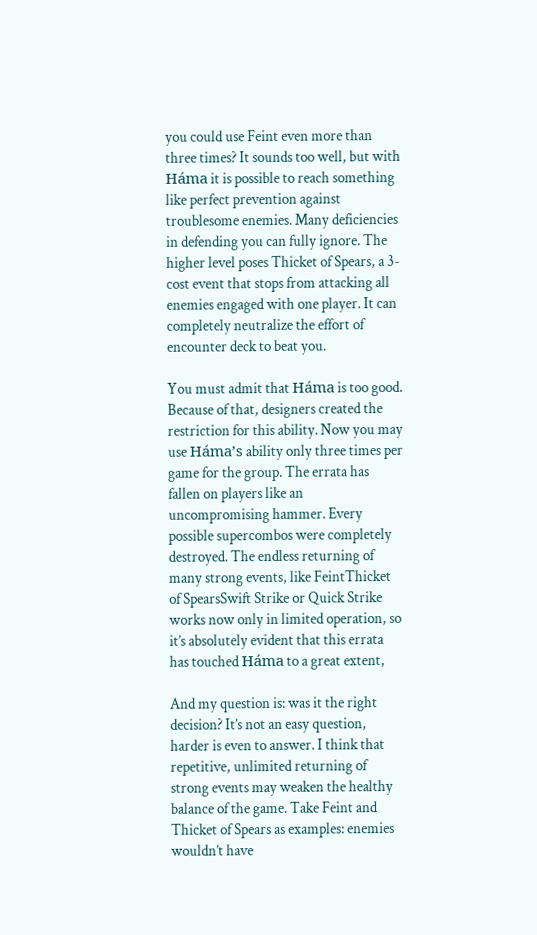you could use Feint even more than three times? It sounds too well, but with Háma it is possible to reach something like perfect prevention against troublesome enemies. Many deficiencies in defending you can fully ignore. The higher level poses Thicket of Spears, a 3-cost event that stops from attacking all enemies engaged with one player. It can completely neutralize the effort of encounter deck to beat you.

You must admit that Háma is too good. Because of that, designers created the restriction for this ability. Now you may use Háma’s ability only three times per game for the group. The errata has fallen on players like an uncompromising hammer. Every possible supercombos were completely destroyed. The endless returning of many strong events, like FeintThicket of SpearsSwift Strike or Quick Strike works now only in limited operation, so it’s absolutely evident that this errata has touched Háma to a great extent,

And my question is: was it the right decision? It’s not an easy question, harder is even to answer. I think that repetitive, unlimited returning of strong events may weaken the healthy balance of the game. Take Feint and Thicket of Spears as examples: enemies wouldn’t have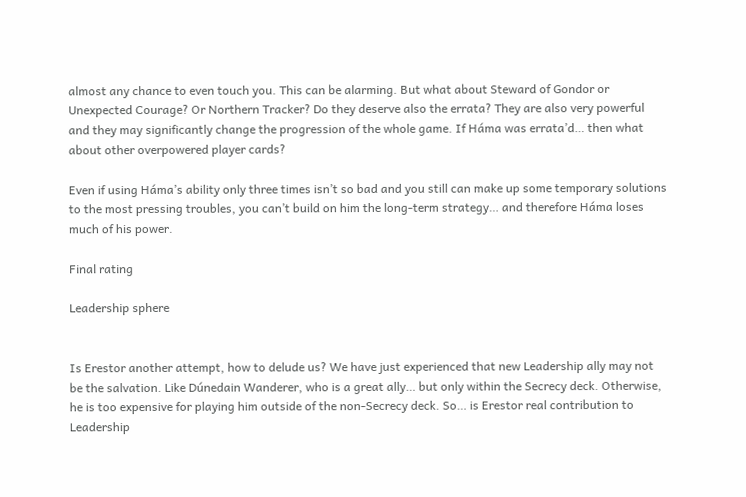almost any chance to even touch you. This can be alarming. But what about Steward of Gondor or Unexpected Courage? Or Northern Tracker? Do they deserve also the errata? They are also very powerful and they may significantly change the progression of the whole game. If Háma was errata’d… then what about other overpowered player cards?

Even if using Háma’s ability only three times isn’t so bad and you still can make up some temporary solutions to the most pressing troubles, you can’t build on him the long-term strategy… and therefore Háma loses much of his power.

Final rating

Leadership sphere


Is Erestor another attempt, how to delude us? We have just experienced that new Leadership ally may not be the salvation. Like Dúnedain Wanderer, who is a great ally… but only within the Secrecy deck. Otherwise, he is too expensive for playing him outside of the non-Secrecy deck. So… is Erestor real contribution to Leadership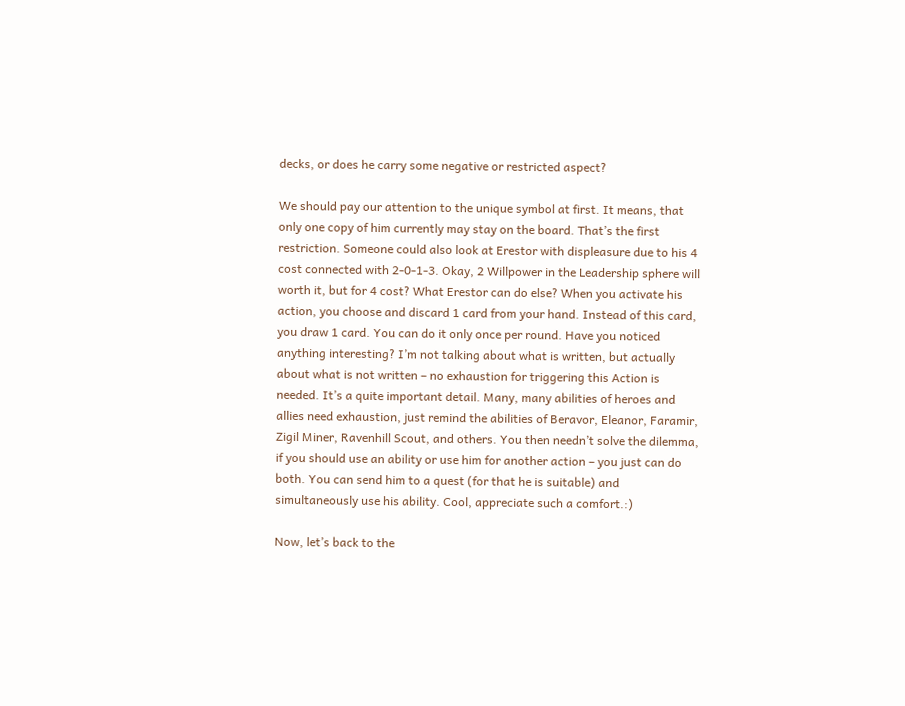decks, or does he carry some negative or restricted aspect?

We should pay our attention to the unique symbol at first. It means, that only one copy of him currently may stay on the board. That’s the first restriction. Someone could also look at Erestor with displeasure due to his 4 cost connected with 2-0-1-3. Okay, 2 Willpower in the Leadership sphere will worth it, but for 4 cost? What Erestor can do else? When you activate his action, you choose and discard 1 card from your hand. Instead of this card, you draw 1 card. You can do it only once per round. Have you noticed anything interesting? I’m not talking about what is written, but actually about what is not written – no exhaustion for triggering this Action is needed. It’s a quite important detail. Many, many abilities of heroes and allies need exhaustion, just remind the abilities of Beravor, Eleanor, Faramir, Zigil Miner, Ravenhill Scout, and others. You then needn’t solve the dilemma, if you should use an ability or use him for another action – you just can do both. You can send him to a quest (for that he is suitable) and simultaneously use his ability. Cool, appreciate such a comfort.:)

Now, let’s back to the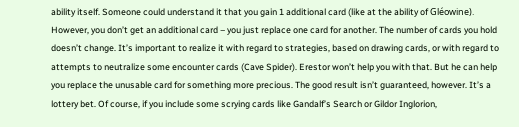ability itself. Someone could understand it that you gain 1 additional card (like at the ability of Gléowine). However, you don’t get an additional card – you just replace one card for another. The number of cards you hold doesn’t change. It’s important to realize it with regard to strategies, based on drawing cards, or with regard to attempts to neutralize some encounter cards (Cave Spider). Erestor won’t help you with that. But he can help you replace the unusable card for something more precious. The good result isn’t guaranteed, however. It’s a lottery bet. Of course, if you include some scrying cards like Gandalf’s Search or Gildor Inglorion,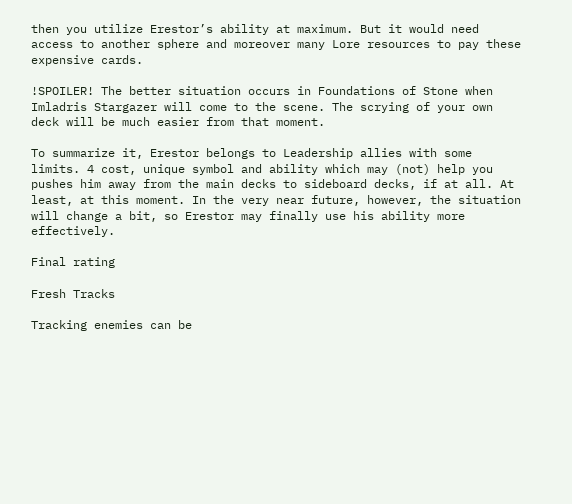then you utilize Erestor’s ability at maximum. But it would need access to another sphere and moreover many Lore resources to pay these expensive cards.

!SPOILER! The better situation occurs in Foundations of Stone when Imladris Stargazer will come to the scene. The scrying of your own deck will be much easier from that moment.

To summarize it, Erestor belongs to Leadership allies with some limits. 4 cost, unique symbol and ability which may (not) help you pushes him away from the main decks to sideboard decks, if at all. At least, at this moment. In the very near future, however, the situation will change a bit, so Erestor may finally use his ability more effectively.

Final rating

Fresh Tracks

Tracking enemies can be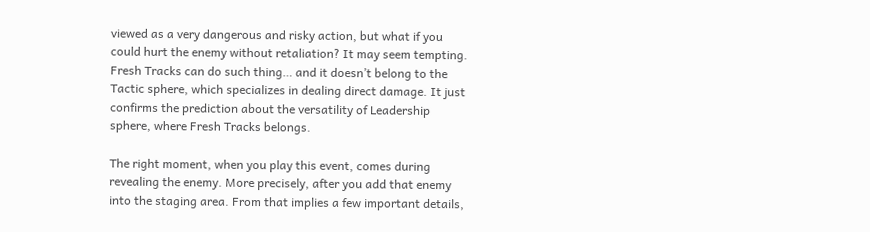viewed as a very dangerous and risky action, but what if you could hurt the enemy without retaliation? It may seem tempting. Fresh Tracks can do such thing… and it doesn’t belong to the Tactic sphere, which specializes in dealing direct damage. It just confirms the prediction about the versatility of Leadership sphere, where Fresh Tracks belongs.

The right moment, when you play this event, comes during revealing the enemy. More precisely, after you add that enemy into the staging area. From that implies a few important details,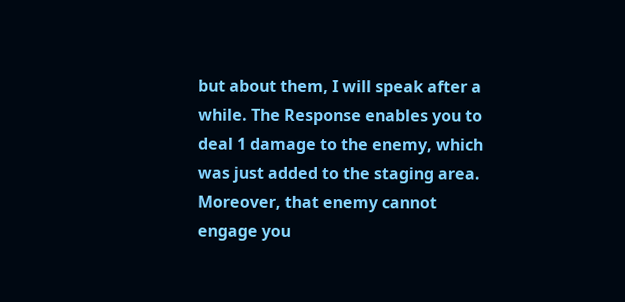but about them, I will speak after a while. The Response enables you to deal 1 damage to the enemy, which was just added to the staging area. Moreover, that enemy cannot engage you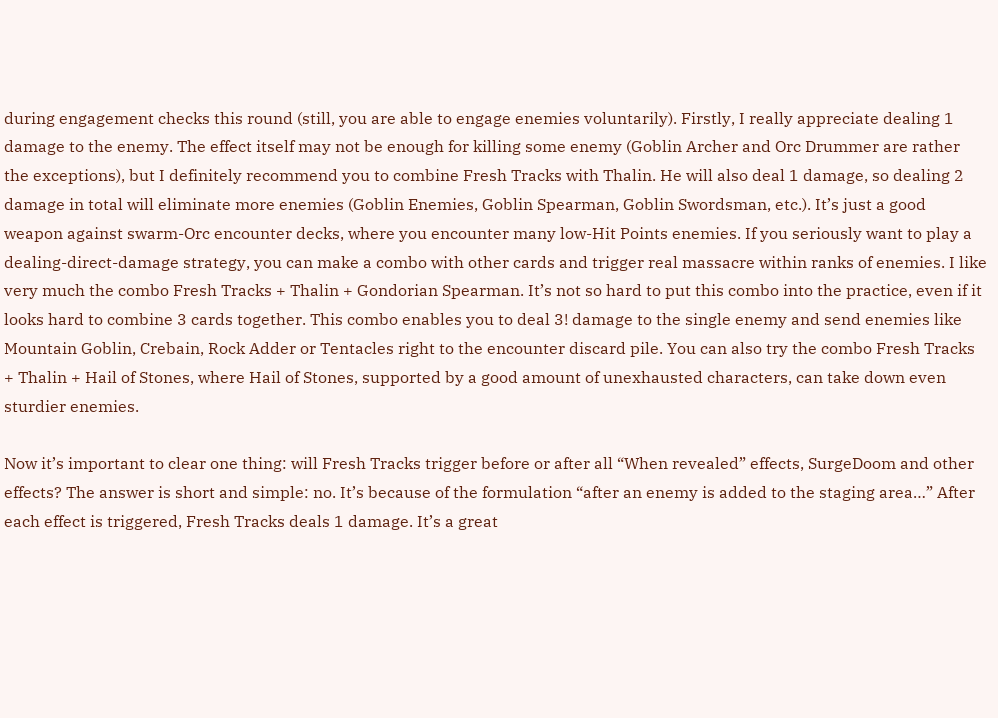during engagement checks this round (still, you are able to engage enemies voluntarily). Firstly, I really appreciate dealing 1 damage to the enemy. The effect itself may not be enough for killing some enemy (Goblin Archer and Orc Drummer are rather the exceptions), but I definitely recommend you to combine Fresh Tracks with Thalin. He will also deal 1 damage, so dealing 2 damage in total will eliminate more enemies (Goblin Enemies, Goblin Spearman, Goblin Swordsman, etc.). It’s just a good weapon against swarm-Orc encounter decks, where you encounter many low-Hit Points enemies. If you seriously want to play a dealing-direct-damage strategy, you can make a combo with other cards and trigger real massacre within ranks of enemies. I like very much the combo Fresh Tracks + Thalin + Gondorian Spearman. It’s not so hard to put this combo into the practice, even if it looks hard to combine 3 cards together. This combo enables you to deal 3! damage to the single enemy and send enemies like Mountain Goblin, Crebain, Rock Adder or Tentacles right to the encounter discard pile. You can also try the combo Fresh Tracks + Thalin + Hail of Stones, where Hail of Stones, supported by a good amount of unexhausted characters, can take down even sturdier enemies.

Now it’s important to clear one thing: will Fresh Tracks trigger before or after all “When revealed” effects, SurgeDoom and other effects? The answer is short and simple: no. It’s because of the formulation “after an enemy is added to the staging area…” After each effect is triggered, Fresh Tracks deals 1 damage. It’s a great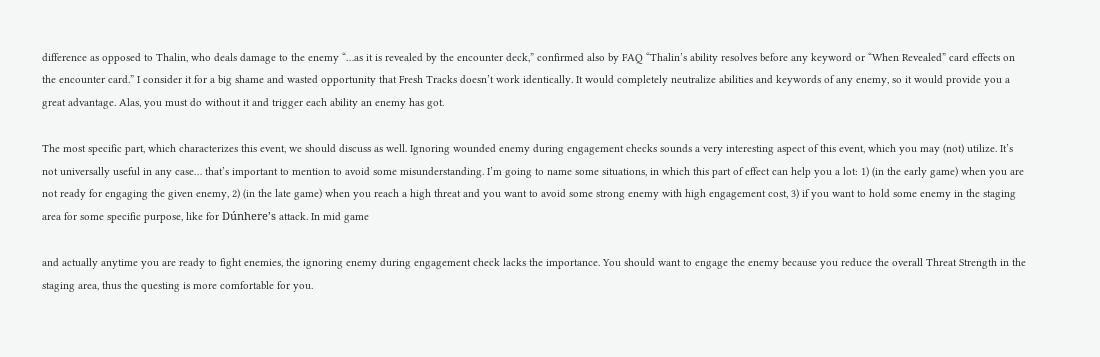difference as opposed to Thalin, who deals damage to the enemy “…as it is revealed by the encounter deck,” confirmed also by FAQ “Thalin’s ability resolves before any keyword or “When Revealed” card effects on the encounter card.” I consider it for a big shame and wasted opportunity that Fresh Tracks doesn’t work identically. It would completely neutralize abilities and keywords of any enemy, so it would provide you a great advantage. Alas, you must do without it and trigger each ability an enemy has got.

The most specific part, which characterizes this event, we should discuss as well. Ignoring wounded enemy during engagement checks sounds a very interesting aspect of this event, which you may (not) utilize. It’s not universally useful in any case… that’s important to mention to avoid some misunderstanding. I’m going to name some situations, in which this part of effect can help you a lot: 1) (in the early game) when you are not ready for engaging the given enemy, 2) (in the late game) when you reach a high threat and you want to avoid some strong enemy with high engagement cost, 3) if you want to hold some enemy in the staging area for some specific purpose, like for Dúnhere’s attack. In mid game

and actually anytime you are ready to fight enemies, the ignoring enemy during engagement check lacks the importance. You should want to engage the enemy because you reduce the overall Threat Strength in the staging area, thus the questing is more comfortable for you.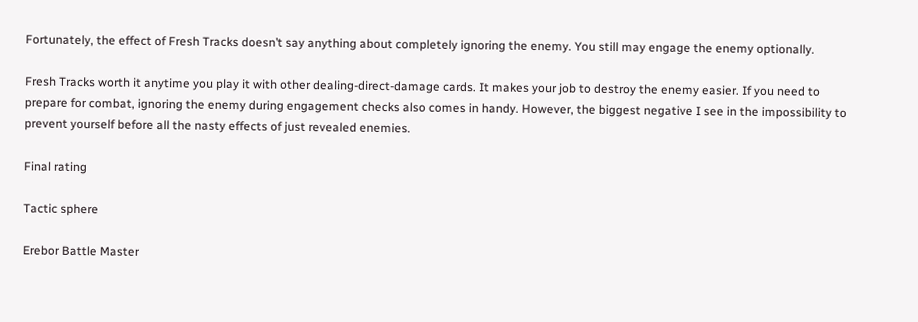Fortunately, the effect of Fresh Tracks doesn’t say anything about completely ignoring the enemy. You still may engage the enemy optionally.

Fresh Tracks worth it anytime you play it with other dealing-direct-damage cards. It makes your job to destroy the enemy easier. If you need to prepare for combat, ignoring the enemy during engagement checks also comes in handy. However, the biggest negative I see in the impossibility to prevent yourself before all the nasty effects of just revealed enemies.

Final rating

Tactic sphere

Erebor Battle Master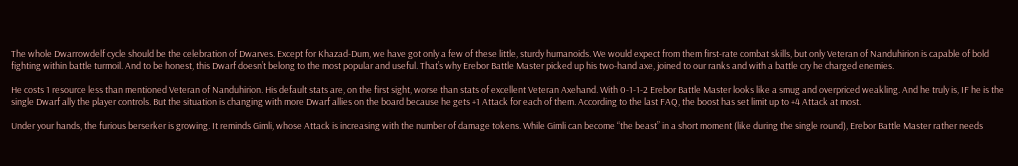The whole Dwarrowdelf cycle should be the celebration of Dwarves. Except for Khazad-Dum, we have got only a few of these little, sturdy humanoids. We would expect from them first-rate combat skills, but only Veteran of Nanduhirion is capable of bold fighting within battle turmoil. And to be honest, this Dwarf doesn’t belong to the most popular and useful. That’s why Erebor Battle Master picked up his two-hand axe, joined to our ranks and with a battle cry he charged enemies.

He costs 1 resource less than mentioned Veteran of Nanduhirion. His default stats are, on the first sight, worse than stats of excellent Veteran Axehand. With 0-1-1-2 Erebor Battle Master looks like a smug and overpriced weakling. And he truly is, IF he is the single Dwarf ally the player controls. But the situation is changing with more Dwarf allies on the board because he gets +1 Attack for each of them. According to the last FAQ, the boost has set limit up to +4 Attack at most.

Under your hands, the furious berserker is growing. It reminds Gimli, whose Attack is increasing with the number of damage tokens. While Gimli can become “the beast” in a short moment (like during the single round), Erebor Battle Master rather needs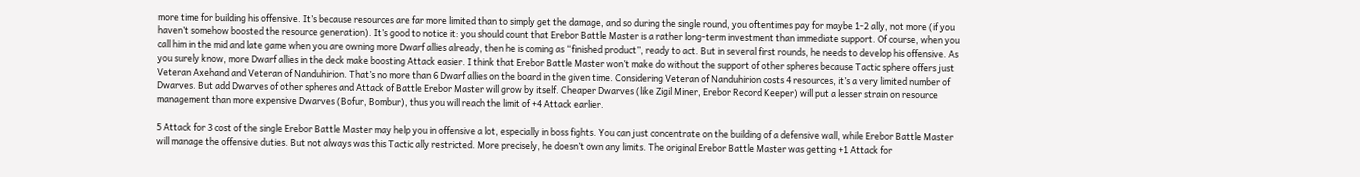more time for building his offensive. It’s because resources are far more limited than to simply get the damage, and so during the single round, you oftentimes pay for maybe 1-2 ally, not more (if you haven’t somehow boosted the resource generation). It’s good to notice it: you should count that Erebor Battle Master is a rather long-term investment than immediate support. Of course, when you call him in the mid and late game when you are owning more Dwarf allies already, then he is coming as “finished product”, ready to act. But in several first rounds, he needs to develop his offensive. As you surely know, more Dwarf allies in the deck make boosting Attack easier. I think that Erebor Battle Master won’t make do without the support of other spheres because Tactic sphere offers just Veteran Axehand and Veteran of Nanduhirion. That’s no more than 6 Dwarf allies on the board in the given time. Considering Veteran of Nanduhirion costs 4 resources, it’s a very limited number of Dwarves. But add Dwarves of other spheres and Attack of Battle Erebor Master will grow by itself. Cheaper Dwarves (like Zigil Miner, Erebor Record Keeper) will put a lesser strain on resource management than more expensive Dwarves (Bofur, Bombur), thus you will reach the limit of +4 Attack earlier.

5 Attack for 3 cost of the single Erebor Battle Master may help you in offensive a lot, especially in boss fights. You can just concentrate on the building of a defensive wall, while Erebor Battle Master will manage the offensive duties. But not always was this Tactic ally restricted. More precisely, he doesn’t own any limits. The original Erebor Battle Master was getting +1 Attack for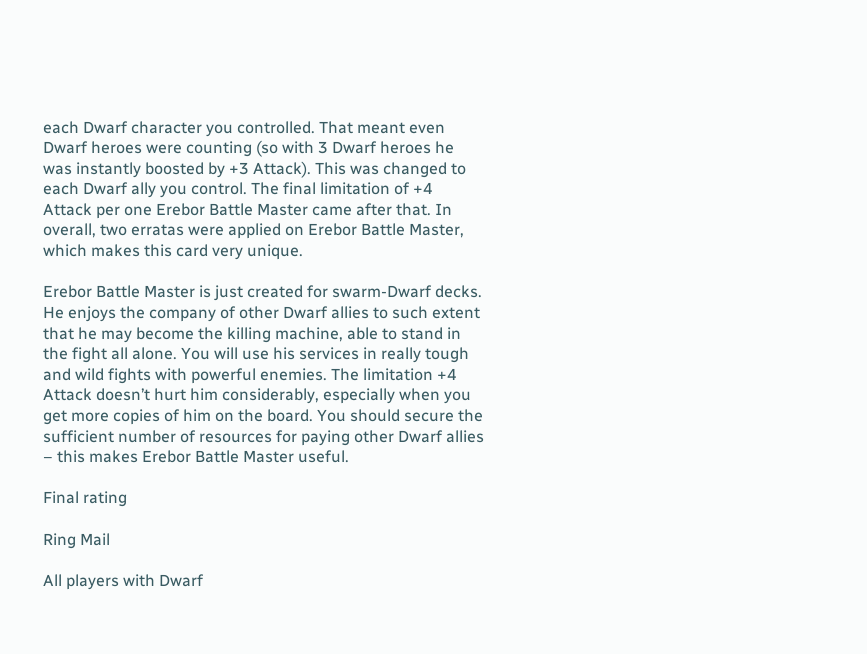each Dwarf character you controlled. That meant even Dwarf heroes were counting (so with 3 Dwarf heroes he was instantly boosted by +3 Attack). This was changed to each Dwarf ally you control. The final limitation of +4 Attack per one Erebor Battle Master came after that. In overall, two erratas were applied on Erebor Battle Master, which makes this card very unique.

Erebor Battle Master is just created for swarm-Dwarf decks. He enjoys the company of other Dwarf allies to such extent that he may become the killing machine, able to stand in the fight all alone. You will use his services in really tough and wild fights with powerful enemies. The limitation +4 Attack doesn’t hurt him considerably, especially when you get more copies of him on the board. You should secure the sufficient number of resources for paying other Dwarf allies – this makes Erebor Battle Master useful.

Final rating

Ring Mail

All players with Dwarf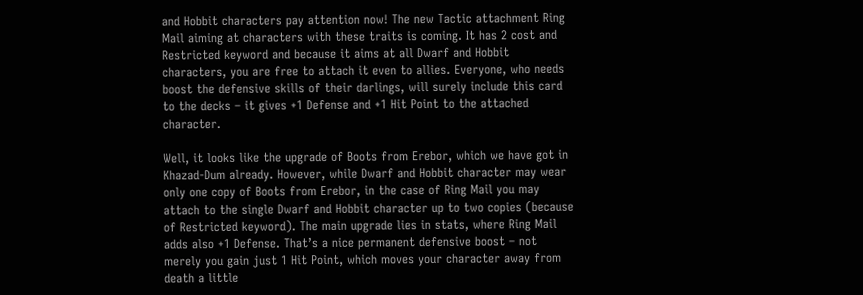and Hobbit characters pay attention now! The new Tactic attachment Ring Mail aiming at characters with these traits is coming. It has 2 cost and Restricted keyword and because it aims at all Dwarf and Hobbit characters, you are free to attach it even to allies. Everyone, who needs boost the defensive skills of their darlings, will surely include this card to the decks – it gives +1 Defense and +1 Hit Point to the attached character.

Well, it looks like the upgrade of Boots from Erebor, which we have got in Khazad-Dum already. However, while Dwarf and Hobbit character may wear only one copy of Boots from Erebor, in the case of Ring Mail you may attach to the single Dwarf and Hobbit character up to two copies (because of Restricted keyword). The main upgrade lies in stats, where Ring Mail adds also +1 Defense. That’s a nice permanent defensive boost – not merely you gain just 1 Hit Point, which moves your character away from death a little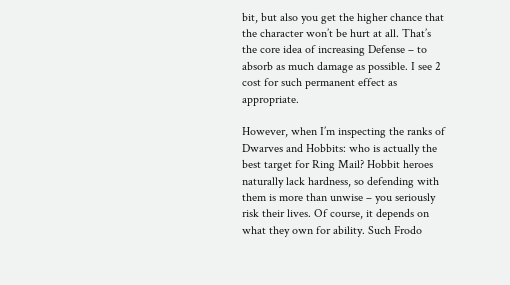bit, but also you get the higher chance that the character won’t be hurt at all. That’s the core idea of increasing Defense – to absorb as much damage as possible. I see 2 cost for such permanent effect as appropriate.

However, when I’m inspecting the ranks of Dwarves and Hobbits: who is actually the best target for Ring Mail? Hobbit heroes naturally lack hardness, so defending with them is more than unwise – you seriously risk their lives. Of course, it depends on what they own for ability. Such Frodo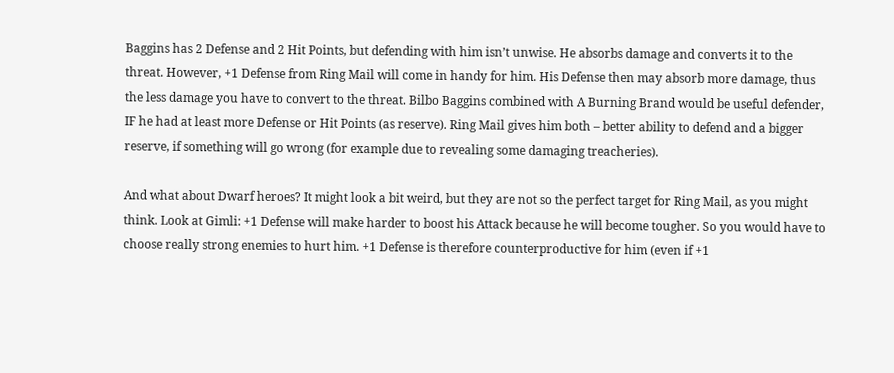Baggins has 2 Defense and 2 Hit Points, but defending with him isn’t unwise. He absorbs damage and converts it to the threat. However, +1 Defense from Ring Mail will come in handy for him. His Defense then may absorb more damage, thus the less damage you have to convert to the threat. Bilbo Baggins combined with A Burning Brand would be useful defender, IF he had at least more Defense or Hit Points (as reserve). Ring Mail gives him both – better ability to defend and a bigger reserve, if something will go wrong (for example due to revealing some damaging treacheries).

And what about Dwarf heroes? It might look a bit weird, but they are not so the perfect target for Ring Mail, as you might think. Look at Gimli: +1 Defense will make harder to boost his Attack because he will become tougher. So you would have to choose really strong enemies to hurt him. +1 Defense is therefore counterproductive for him (even if +1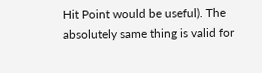Hit Point would be useful). The absolutely same thing is valid for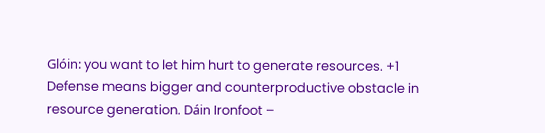Glóin: you want to let him hurt to generate resources. +1 Defense means bigger and counterproductive obstacle in resource generation. Dáin Ironfoot –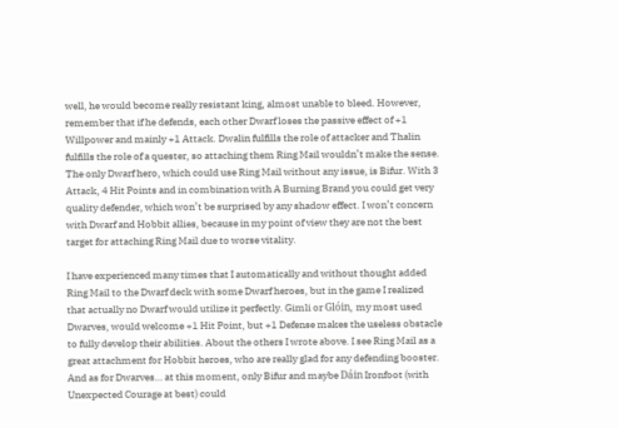well, he would become really resistant king, almost unable to bleed. However, remember that if he defends, each other Dwarf loses the passive effect of +1 Willpower and mainly +1 Attack. Dwalin fulfills the role of attacker and Thalin fulfills the role of a quester, so attaching them Ring Mail wouldn’t make the sense. The only Dwarf hero, which could use Ring Mail without any issue, is Bifur. With 3 Attack, 4 Hit Points and in combination with A Burning Brand you could get very quality defender, which won’t be surprised by any shadow effect. I won’t concern with Dwarf and Hobbit allies, because in my point of view they are not the best target for attaching Ring Mail due to worse vitality.

I have experienced many times that I automatically and without thought added Ring Mail to the Dwarf deck with some Dwarf heroes, but in the game I realized that actually no Dwarf would utilize it perfectly. Gimli or Glóin, my most used Dwarves, would welcome +1 Hit Point, but +1 Defense makes the useless obstacle to fully develop their abilities. About the others I wrote above. I see Ring Mail as a great attachment for Hobbit heroes, who are really glad for any defending booster. And as for Dwarves… at this moment, only Bifur and maybe Dáin Ironfoot (with Unexpected Courage at best) could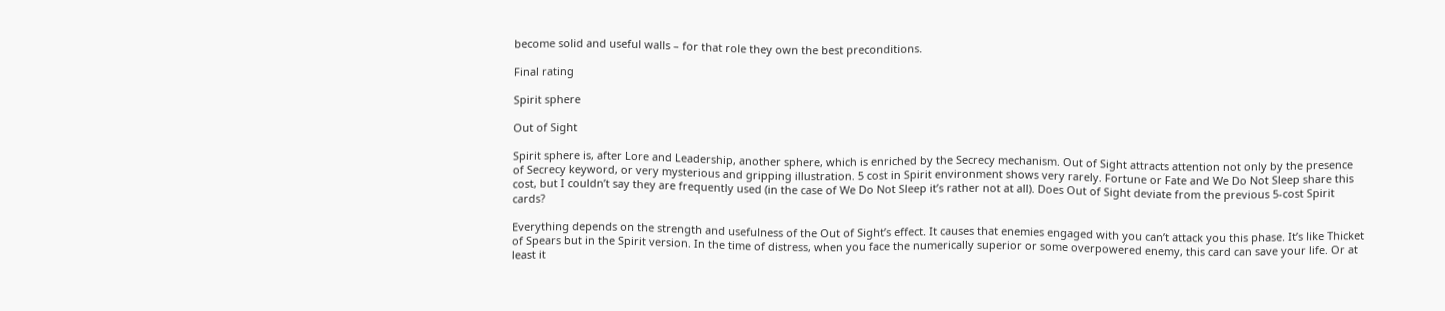become solid and useful walls – for that role they own the best preconditions.

Final rating

Spirit sphere

Out of Sight

Spirit sphere is, after Lore and Leadership, another sphere, which is enriched by the Secrecy mechanism. Out of Sight attracts attention not only by the presence of Secrecy keyword, or very mysterious and gripping illustration. 5 cost in Spirit environment shows very rarely. Fortune or Fate and We Do Not Sleep share this cost, but I couldn’t say they are frequently used (in the case of We Do Not Sleep it’s rather not at all). Does Out of Sight deviate from the previous 5-cost Spirit cards?

Everything depends on the strength and usefulness of the Out of Sight’s effect. It causes that enemies engaged with you can’t attack you this phase. It’s like Thicket of Spears but in the Spirit version. In the time of distress, when you face the numerically superior or some overpowered enemy, this card can save your life. Or at least it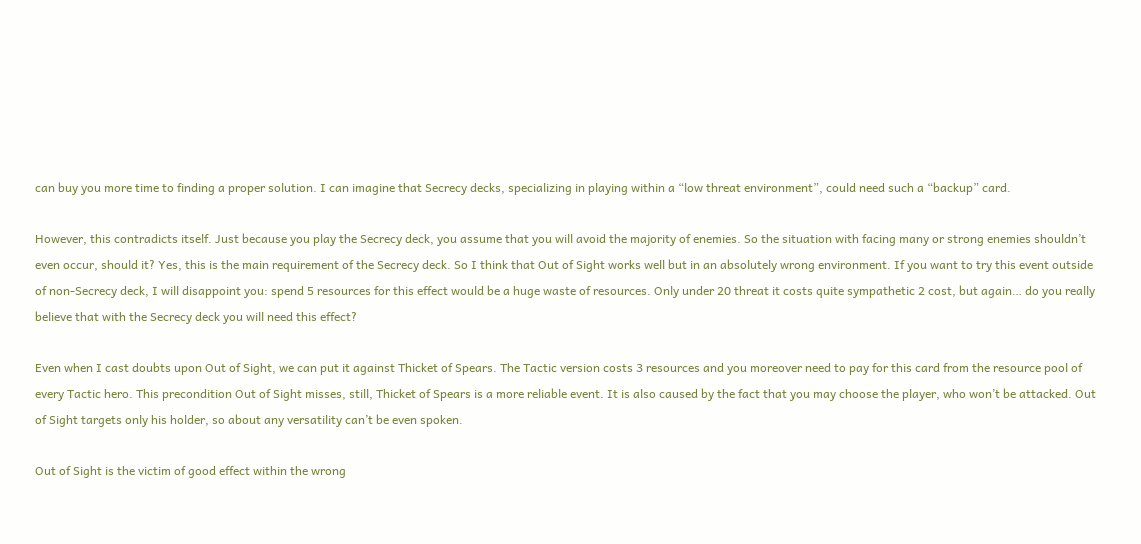can buy you more time to finding a proper solution. I can imagine that Secrecy decks, specializing in playing within a “low threat environment”, could need such a “backup” card.

However, this contradicts itself. Just because you play the Secrecy deck, you assume that you will avoid the majority of enemies. So the situation with facing many or strong enemies shouldn’t even occur, should it? Yes, this is the main requirement of the Secrecy deck. So I think that Out of Sight works well but in an absolutely wrong environment. If you want to try this event outside of non-Secrecy deck, I will disappoint you: spend 5 resources for this effect would be a huge waste of resources. Only under 20 threat it costs quite sympathetic 2 cost, but again… do you really believe that with the Secrecy deck you will need this effect?

Even when I cast doubts upon Out of Sight, we can put it against Thicket of Spears. The Tactic version costs 3 resources and you moreover need to pay for this card from the resource pool of every Tactic hero. This precondition Out of Sight misses, still, Thicket of Spears is a more reliable event. It is also caused by the fact that you may choose the player, who won’t be attacked. Out of Sight targets only his holder, so about any versatility can’t be even spoken.

Out of Sight is the victim of good effect within the wrong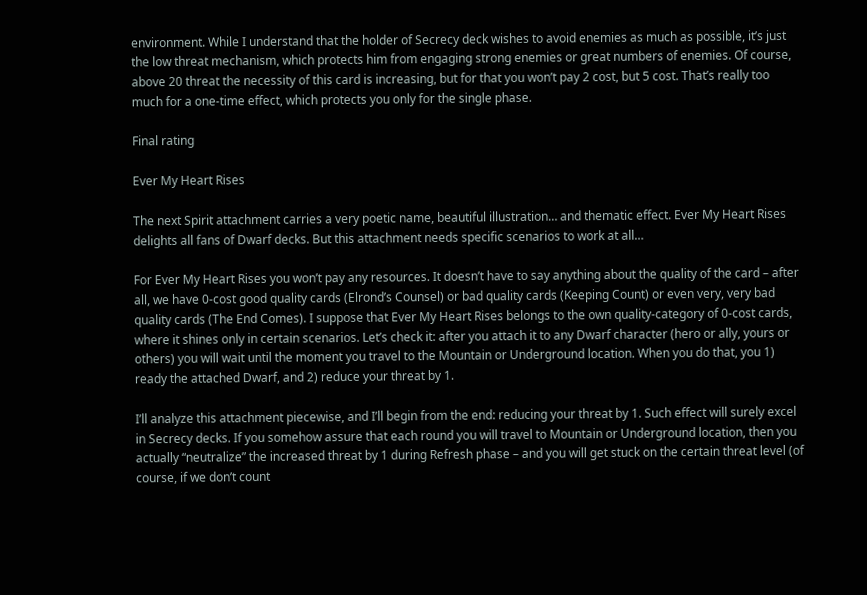environment. While I understand that the holder of Secrecy deck wishes to avoid enemies as much as possible, it’s just the low threat mechanism, which protects him from engaging strong enemies or great numbers of enemies. Of course, above 20 threat the necessity of this card is increasing, but for that you won’t pay 2 cost, but 5 cost. That’s really too much for a one-time effect, which protects you only for the single phase.

Final rating

Ever My Heart Rises

The next Spirit attachment carries a very poetic name, beautiful illustration… and thematic effect. Ever My Heart Rises delights all fans of Dwarf decks. But this attachment needs specific scenarios to work at all…

For Ever My Heart Rises you won’t pay any resources. It doesn’t have to say anything about the quality of the card – after all, we have 0-cost good quality cards (Elrond’s Counsel) or bad quality cards (Keeping Count) or even very, very bad quality cards (The End Comes). I suppose that Ever My Heart Rises belongs to the own quality-category of 0-cost cards, where it shines only in certain scenarios. Let’s check it: after you attach it to any Dwarf character (hero or ally, yours or others) you will wait until the moment you travel to the Mountain or Underground location. When you do that, you 1) ready the attached Dwarf, and 2) reduce your threat by 1.

I’ll analyze this attachment piecewise, and I’ll begin from the end: reducing your threat by 1. Such effect will surely excel in Secrecy decks. If you somehow assure that each round you will travel to Mountain or Underground location, then you actually “neutralize” the increased threat by 1 during Refresh phase – and you will get stuck on the certain threat level (of course, if we don’t count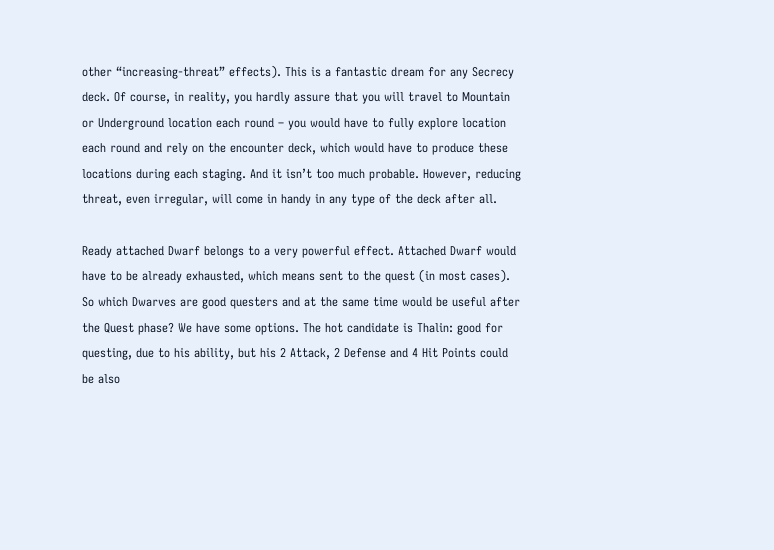other “increasing-threat” effects). This is a fantastic dream for any Secrecy deck. Of course, in reality, you hardly assure that you will travel to Mountain or Underground location each round – you would have to fully explore location each round and rely on the encounter deck, which would have to produce these locations during each staging. And it isn’t too much probable. However, reducing threat, even irregular, will come in handy in any type of the deck after all.

Ready attached Dwarf belongs to a very powerful effect. Attached Dwarf would have to be already exhausted, which means sent to the quest (in most cases). So which Dwarves are good questers and at the same time would be useful after the Quest phase? We have some options. The hot candidate is Thalin: good for questing, due to his ability, but his 2 Attack, 2 Defense and 4 Hit Points could be also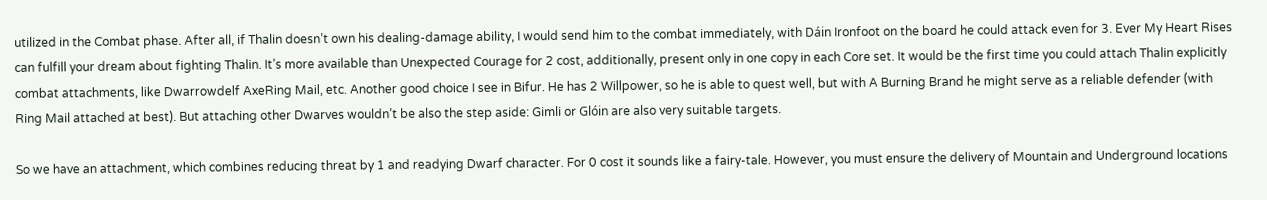utilized in the Combat phase. After all, if Thalin doesn’t own his dealing-damage ability, I would send him to the combat immediately, with Dáin Ironfoot on the board he could attack even for 3. Ever My Heart Rises can fulfill your dream about fighting Thalin. It’s more available than Unexpected Courage for 2 cost, additionally, present only in one copy in each Core set. It would be the first time you could attach Thalin explicitly combat attachments, like Dwarrowdelf AxeRing Mail, etc. Another good choice I see in Bifur. He has 2 Willpower, so he is able to quest well, but with A Burning Brand he might serve as a reliable defender (with Ring Mail attached at best). But attaching other Dwarves wouldn’t be also the step aside: Gimli or Glóin are also very suitable targets.

So we have an attachment, which combines reducing threat by 1 and readying Dwarf character. For 0 cost it sounds like a fairy-tale. However, you must ensure the delivery of Mountain and Underground locations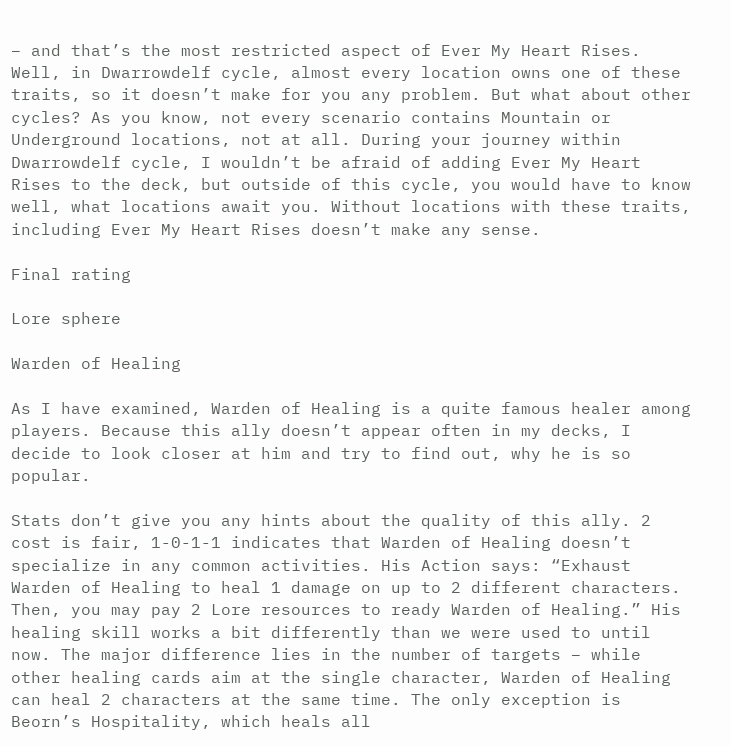– and that’s the most restricted aspect of Ever My Heart Rises. Well, in Dwarrowdelf cycle, almost every location owns one of these traits, so it doesn’t make for you any problem. But what about other cycles? As you know, not every scenario contains Mountain or Underground locations, not at all. During your journey within Dwarrowdelf cycle, I wouldn’t be afraid of adding Ever My Heart Rises to the deck, but outside of this cycle, you would have to know well, what locations await you. Without locations with these traits, including Ever My Heart Rises doesn’t make any sense.

Final rating

Lore sphere

Warden of Healing

As I have examined, Warden of Healing is a quite famous healer among players. Because this ally doesn’t appear often in my decks, I decide to look closer at him and try to find out, why he is so popular.

Stats don’t give you any hints about the quality of this ally. 2 cost is fair, 1-0-1-1 indicates that Warden of Healing doesn’t specialize in any common activities. His Action says: “Exhaust Warden of Healing to heal 1 damage on up to 2 different characters. Then, you may pay 2 Lore resources to ready Warden of Healing.” His healing skill works a bit differently than we were used to until now. The major difference lies in the number of targets – while other healing cards aim at the single character, Warden of Healing can heal 2 characters at the same time. The only exception is Beorn’s Hospitality, which heals all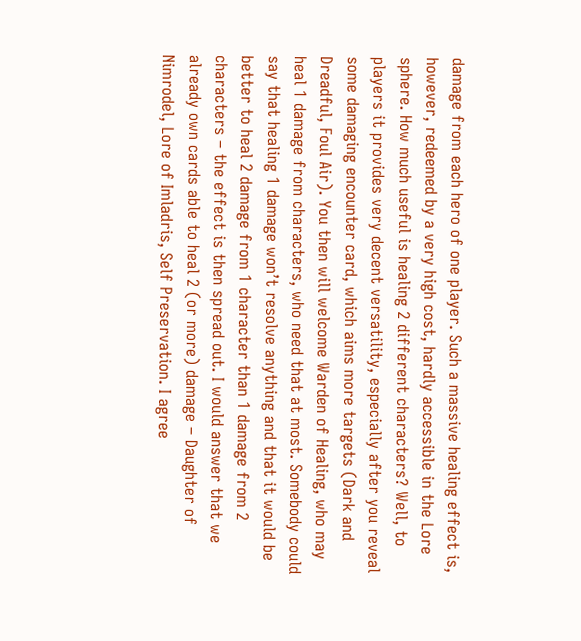damage from each hero of one player. Such a massive healing effect is, however, redeemed by a very high cost, hardly accessible in the Lore sphere. How much useful is healing 2 different characters? Well, to players it provides very decent versatility, especially after you reveal some damaging encounter card, which aims more targets (Dark and Dreadful, Foul Air). You then will welcome Warden of Healing, who may heal 1 damage from characters, who need that at most. Somebody could say that healing 1 damage won’t resolve anything and that it would be better to heal 2 damage from 1 character than 1 damage from 2 characters – the effect is then spread out. I would answer that we already own cards able to heal 2 (or more) damage – Daughter of Nimrodel, Lore of Imladris, Self Preservation. I agree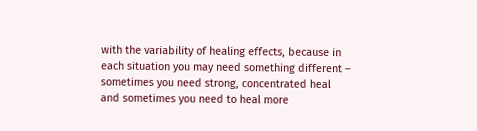with the variability of healing effects, because in each situation you may need something different – sometimes you need strong, concentrated heal and sometimes you need to heal more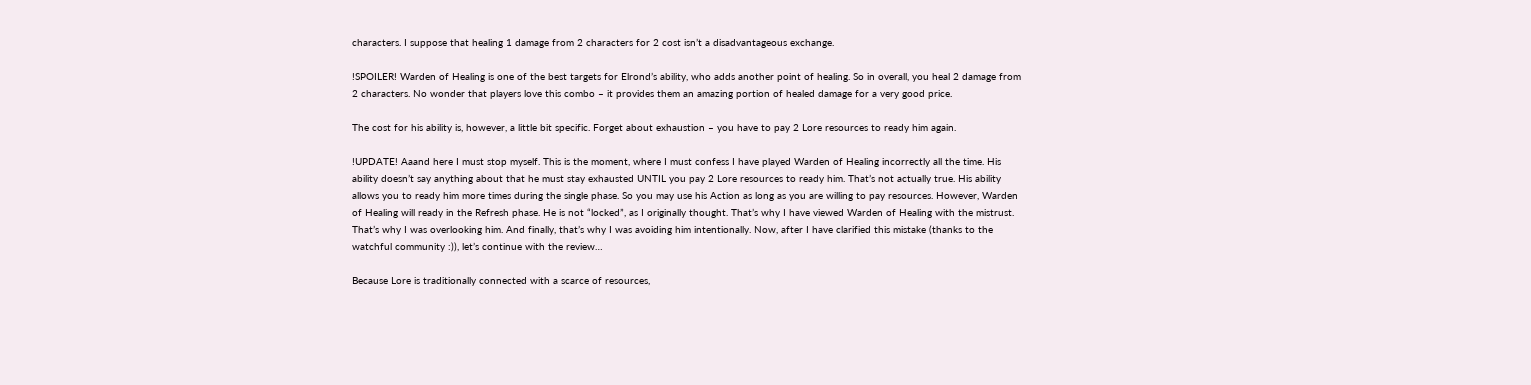characters. I suppose that healing 1 damage from 2 characters for 2 cost isn’t a disadvantageous exchange.

!SPOILER! Warden of Healing is one of the best targets for Elrond’s ability, who adds another point of healing. So in overall, you heal 2 damage from 2 characters. No wonder that players love this combo – it provides them an amazing portion of healed damage for a very good price.

The cost for his ability is, however, a little bit specific. Forget about exhaustion – you have to pay 2 Lore resources to ready him again.

!UPDATE! Aaand here I must stop myself. This is the moment, where I must confess I have played Warden of Healing incorrectly all the time. His ability doesn’t say anything about that he must stay exhausted UNTIL you pay 2 Lore resources to ready him. That’s not actually true. His ability allows you to ready him more times during the single phase. So you may use his Action as long as you are willing to pay resources. However, Warden of Healing will ready in the Refresh phase. He is not “locked”, as I originally thought. That’s why I have viewed Warden of Healing with the mistrust. That’s why I was overlooking him. And finally, that’s why I was avoiding him intentionally. Now, after I have clarified this mistake (thanks to the watchful community :)), let’s continue with the review…

Because Lore is traditionally connected with a scarce of resources,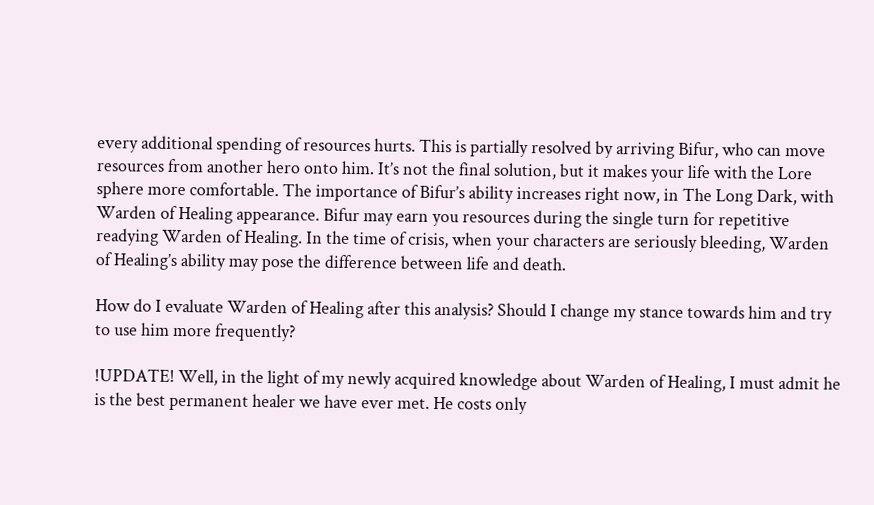every additional spending of resources hurts. This is partially resolved by arriving Bifur, who can move resources from another hero onto him. It’s not the final solution, but it makes your life with the Lore sphere more comfortable. The importance of Bifur’s ability increases right now, in The Long Dark, with Warden of Healing appearance. Bifur may earn you resources during the single turn for repetitive readying Warden of Healing. In the time of crisis, when your characters are seriously bleeding, Warden of Healing’s ability may pose the difference between life and death.

How do I evaluate Warden of Healing after this analysis? Should I change my stance towards him and try to use him more frequently?

!UPDATE! Well, in the light of my newly acquired knowledge about Warden of Healing, I must admit he is the best permanent healer we have ever met. He costs only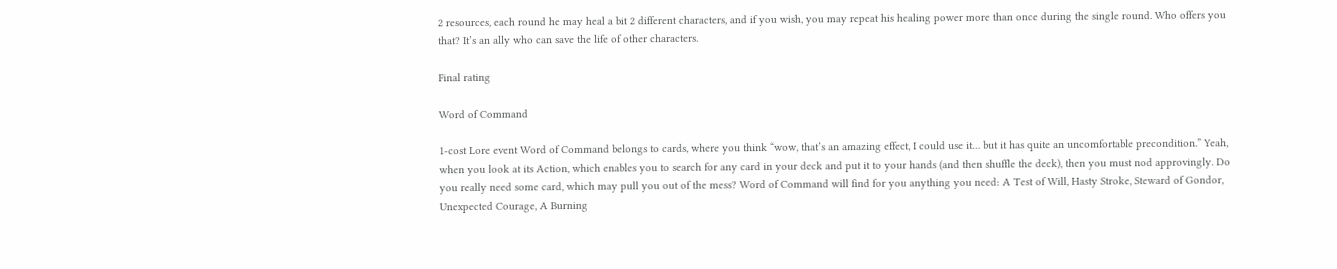2 resources, each round he may heal a bit 2 different characters, and if you wish, you may repeat his healing power more than once during the single round. Who offers you that? It’s an ally who can save the life of other characters.

Final rating

Word of Command

1-cost Lore event Word of Command belongs to cards, where you think “wow, that’s an amazing effect, I could use it… but it has quite an uncomfortable precondition.” Yeah, when you look at its Action, which enables you to search for any card in your deck and put it to your hands (and then shuffle the deck), then you must nod approvingly. Do you really need some card, which may pull you out of the mess? Word of Command will find for you anything you need: A Test of Will, Hasty Stroke, Steward of Gondor, Unexpected Courage, A Burning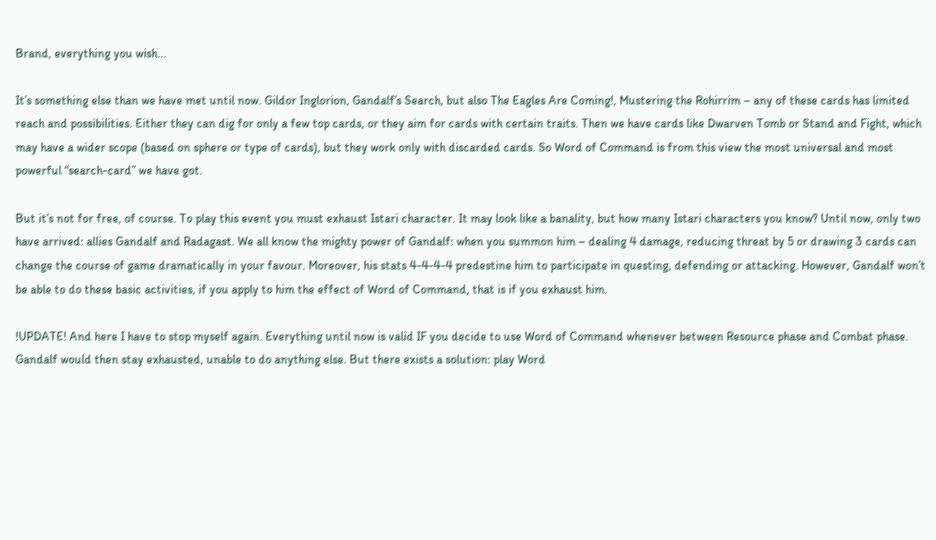Brand, everything you wish…

It’s something else than we have met until now. Gildor Inglorion, Gandalf’s Search, but also The Eagles Are Coming!, Mustering the Rohirrim – any of these cards has limited reach and possibilities. Either they can dig for only a few top cards, or they aim for cards with certain traits. Then we have cards like Dwarven Tomb or Stand and Fight, which may have a wider scope (based on sphere or type of cards), but they work only with discarded cards. So Word of Command is from this view the most universal and most powerful “search-card” we have got.

But it’s not for free, of course. To play this event you must exhaust Istari character. It may look like a banality, but how many Istari characters you know? Until now, only two have arrived: allies Gandalf and Radagast. We all know the mighty power of Gandalf: when you summon him – dealing 4 damage, reducing threat by 5 or drawing 3 cards can change the course of game dramatically in your favour. Moreover, his stats 4-4-4-4 predestine him to participate in questing, defending or attacking. However, Gandalf won’t be able to do these basic activities, if you apply to him the effect of Word of Command, that is if you exhaust him.

!UPDATE! And here I have to stop myself again. Everything until now is valid IF you decide to use Word of Command whenever between Resource phase and Combat phase. Gandalf would then stay exhausted, unable to do anything else. But there exists a solution: play Word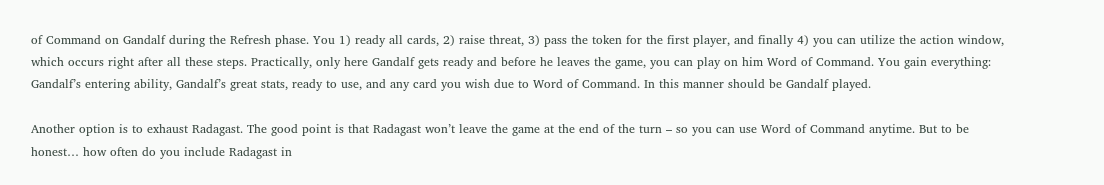of Command on Gandalf during the Refresh phase. You 1) ready all cards, 2) raise threat, 3) pass the token for the first player, and finally 4) you can utilize the action window, which occurs right after all these steps. Practically, only here Gandalf gets ready and before he leaves the game, you can play on him Word of Command. You gain everything: Gandalf’s entering ability, Gandalf’s great stats, ready to use, and any card you wish due to Word of Command. In this manner should be Gandalf played.

Another option is to exhaust Radagast. The good point is that Radagast won’t leave the game at the end of the turn – so you can use Word of Command anytime. But to be honest… how often do you include Radagast in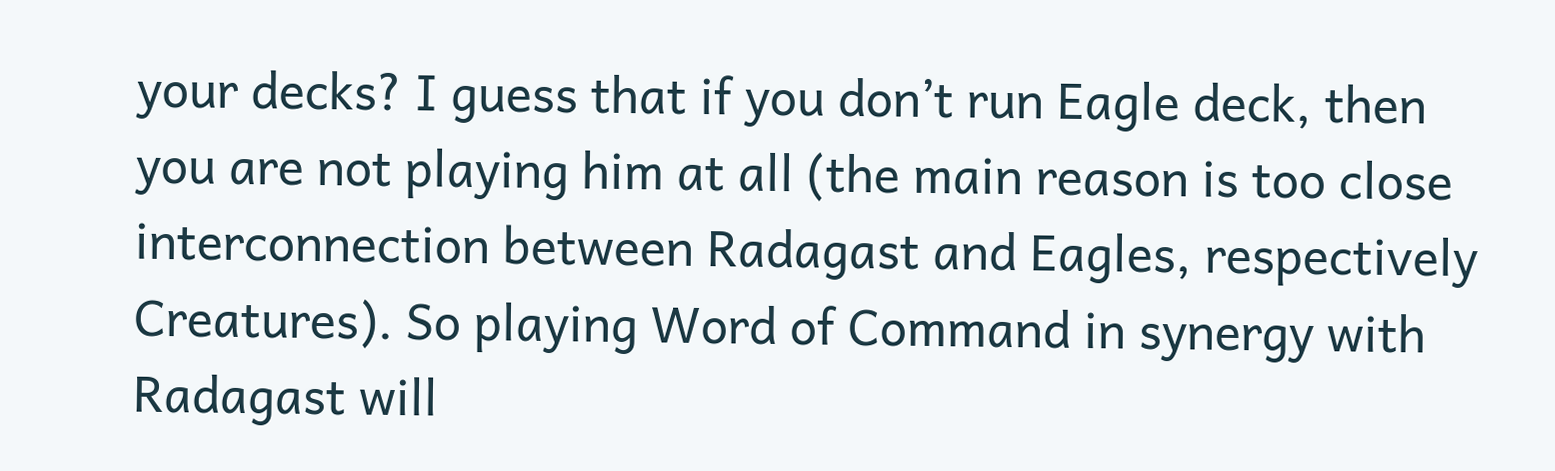your decks? I guess that if you don’t run Eagle deck, then you are not playing him at all (the main reason is too close interconnection between Radagast and Eagles, respectively Creatures). So playing Word of Command in synergy with Radagast will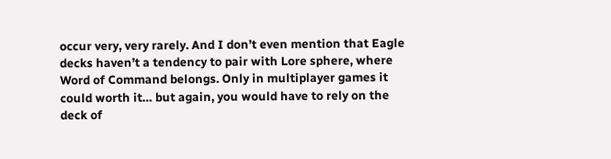occur very, very rarely. And I don’t even mention that Eagle decks haven’t a tendency to pair with Lore sphere, where Word of Command belongs. Only in multiplayer games it could worth it… but again, you would have to rely on the deck of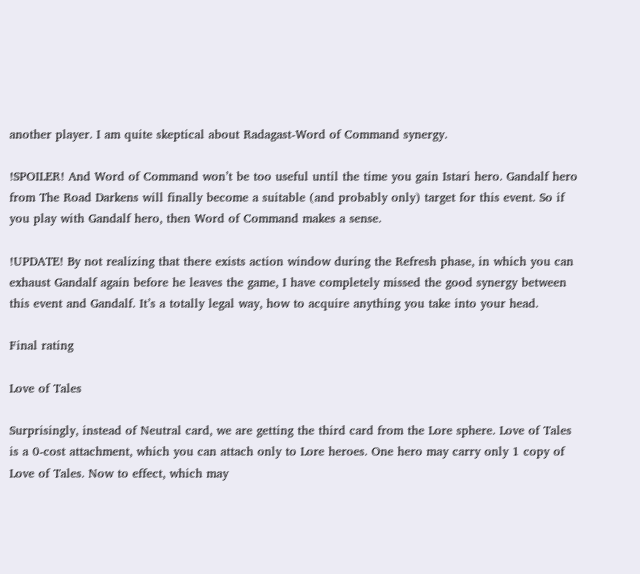another player. I am quite skeptical about Radagast-Word of Command synergy.

!SPOILER! And Word of Command won’t be too useful until the time you gain Istari hero. Gandalf hero from The Road Darkens will finally become a suitable (and probably only) target for this event. So if you play with Gandalf hero, then Word of Command makes a sense.

!UPDATE! By not realizing that there exists action window during the Refresh phase, in which you can exhaust Gandalf again before he leaves the game, I have completely missed the good synergy between this event and Gandalf. It’s a totally legal way, how to acquire anything you take into your head.

Final rating

Love of Tales

Surprisingly, instead of Neutral card, we are getting the third card from the Lore sphere. Love of Tales is a 0-cost attachment, which you can attach only to Lore heroes. One hero may carry only 1 copy of Love of Tales. Now to effect, which may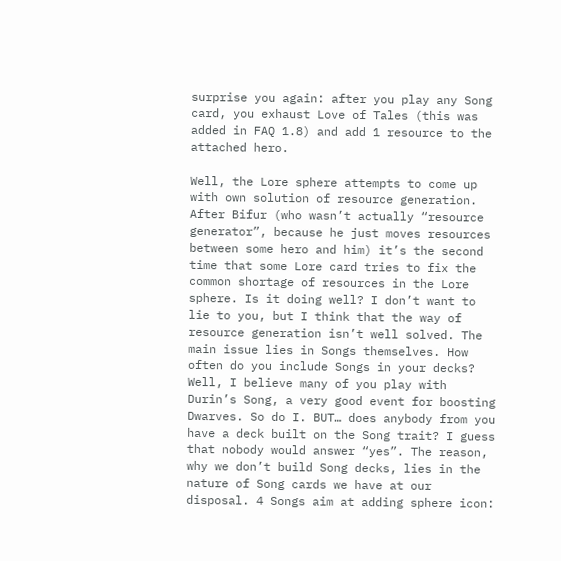surprise you again: after you play any Song card, you exhaust Love of Tales (this was added in FAQ 1.8) and add 1 resource to the attached hero.

Well, the Lore sphere attempts to come up with own solution of resource generation. After Bifur (who wasn’t actually “resource generator”, because he just moves resources between some hero and him) it’s the second time that some Lore card tries to fix the common shortage of resources in the Lore sphere. Is it doing well? I don’t want to lie to you, but I think that the way of resource generation isn’t well solved. The main issue lies in Songs themselves. How often do you include Songs in your decks? Well, I believe many of you play with Durin’s Song, a very good event for boosting Dwarves. So do I. BUT… does anybody from you have a deck built on the Song trait? I guess that nobody would answer “yes”. The reason, why we don’t build Song decks, lies in the nature of Song cards we have at our disposal. 4 Songs aim at adding sphere icon: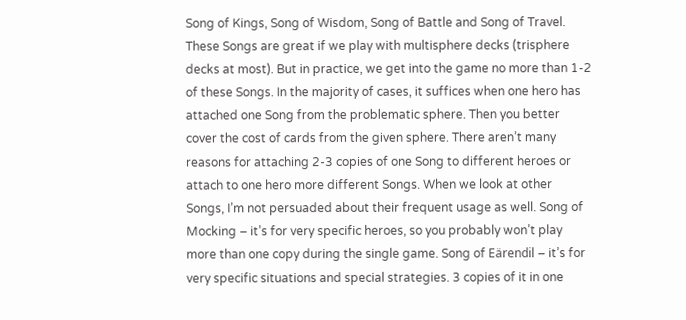Song of Kings, Song of Wisdom, Song of Battle and Song of Travel. These Songs are great if we play with multisphere decks (trisphere decks at most). But in practice, we get into the game no more than 1-2 of these Songs. In the majority of cases, it suffices when one hero has attached one Song from the problematic sphere. Then you better cover the cost of cards from the given sphere. There aren’t many reasons for attaching 2-3 copies of one Song to different heroes or attach to one hero more different Songs. When we look at other Songs, I’m not persuaded about their frequent usage as well. Song of Mocking – it’s for very specific heroes, so you probably won’t play more than one copy during the single game. Song of Eärendil – it’s for very specific situations and special strategies. 3 copies of it in one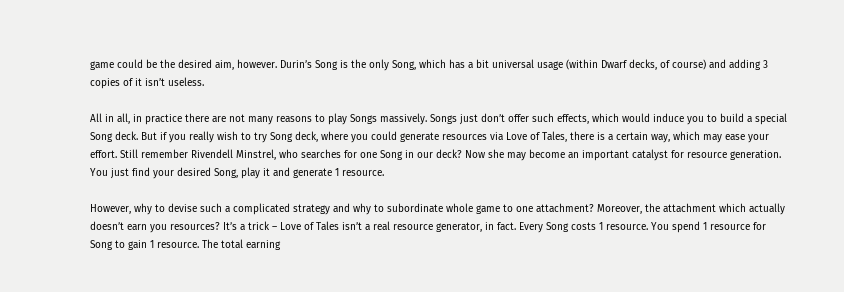game could be the desired aim, however. Durin’s Song is the only Song, which has a bit universal usage (within Dwarf decks, of course) and adding 3 copies of it isn’t useless.

All in all, in practice there are not many reasons to play Songs massively. Songs just don’t offer such effects, which would induce you to build a special Song deck. But if you really wish to try Song deck, where you could generate resources via Love of Tales, there is a certain way, which may ease your effort. Still remember Rivendell Minstrel, who searches for one Song in our deck? Now she may become an important catalyst for resource generation. You just find your desired Song, play it and generate 1 resource.

However, why to devise such a complicated strategy and why to subordinate whole game to one attachment? Moreover, the attachment which actually doesn’t earn you resources? It’s a trick – Love of Tales isn’t a real resource generator, in fact. Every Song costs 1 resource. You spend 1 resource for Song to gain 1 resource. The total earning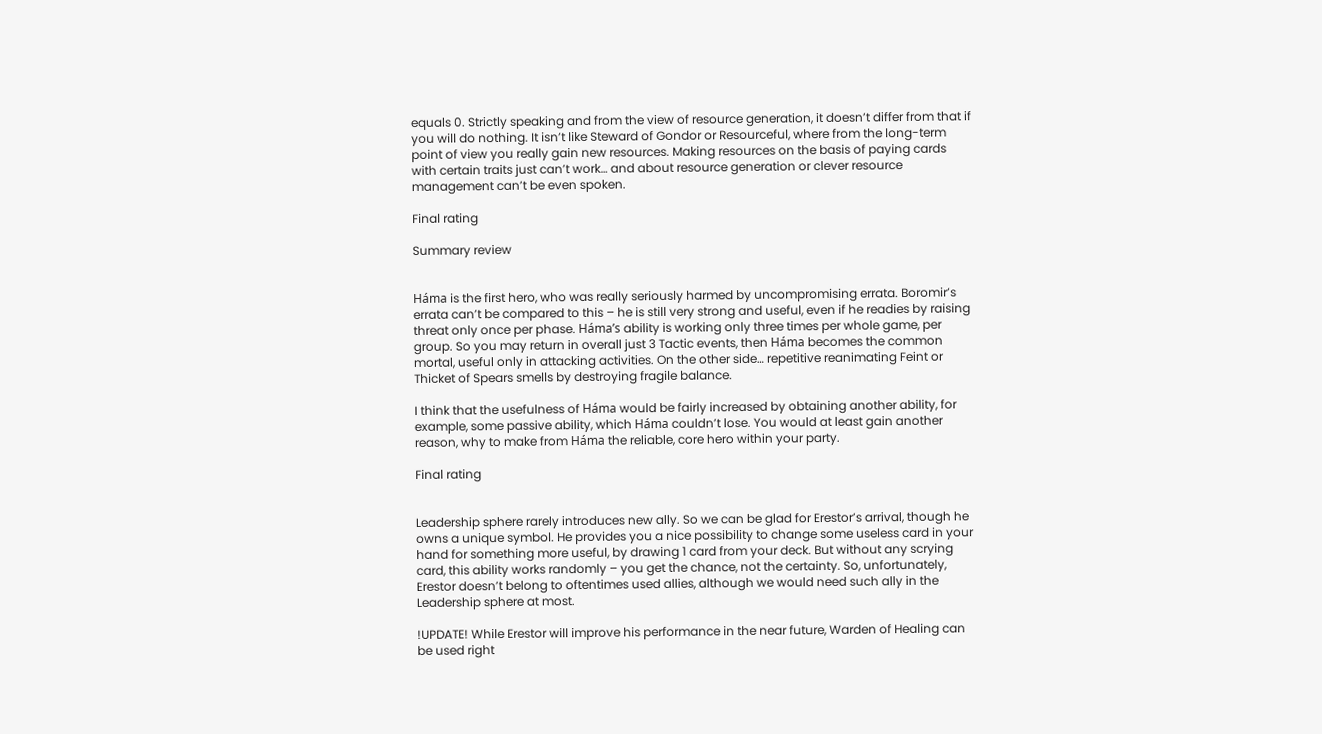equals 0. Strictly speaking and from the view of resource generation, it doesn’t differ from that if you will do nothing. It isn’t like Steward of Gondor or Resourceful, where from the long-term point of view you really gain new resources. Making resources on the basis of paying cards with certain traits just can’t work… and about resource generation or clever resource management can’t be even spoken.

Final rating

Summary review


Háma is the first hero, who was really seriously harmed by uncompromising errata. Boromir’s errata can’t be compared to this – he is still very strong and useful, even if he readies by raising threat only once per phase. Háma’s ability is working only three times per whole game, per group. So you may return in overall just 3 Tactic events, then Háma becomes the common mortal, useful only in attacking activities. On the other side… repetitive reanimating Feint or Thicket of Spears smells by destroying fragile balance.

I think that the usefulness of Háma would be fairly increased by obtaining another ability, for example, some passive ability, which Háma couldn’t lose. You would at least gain another reason, why to make from Háma the reliable, core hero within your party.

Final rating


Leadership sphere rarely introduces new ally. So we can be glad for Erestor’s arrival, though he owns a unique symbol. He provides you a nice possibility to change some useless card in your hand for something more useful, by drawing 1 card from your deck. But without any scrying card, this ability works randomly – you get the chance, not the certainty. So, unfortunately, Erestor doesn’t belong to oftentimes used allies, although we would need such ally in the Leadership sphere at most.

!UPDATE! While Erestor will improve his performance in the near future, Warden of Healing can be used right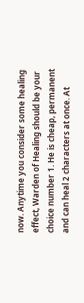now. Anytime you consider some healing effect, Warden of Healing should be your choice number 1. He is cheap, permanent and can heal 2 characters at once. At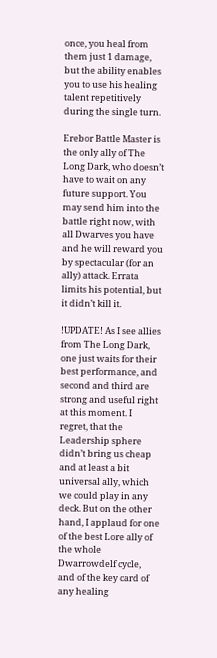once, you heal from them just 1 damage, but the ability enables you to use his healing talent repetitively during the single turn.

Erebor Battle Master is the only ally of The Long Dark, who doesn’t have to wait on any future support. You may send him into the battle right now, with all Dwarves you have and he will reward you by spectacular (for an ally) attack. Errata limits his potential, but it didn’t kill it.

!UPDATE! As I see allies from The Long Dark, one just waits for their best performance, and second and third are strong and useful right at this moment. I regret, that the Leadership sphere didn’t bring us cheap and at least a bit universal ally, which we could play in any deck. But on the other hand, I applaud for one of the best Lore ally of the whole Dwarrowdelf cycle, and of the key card of any healing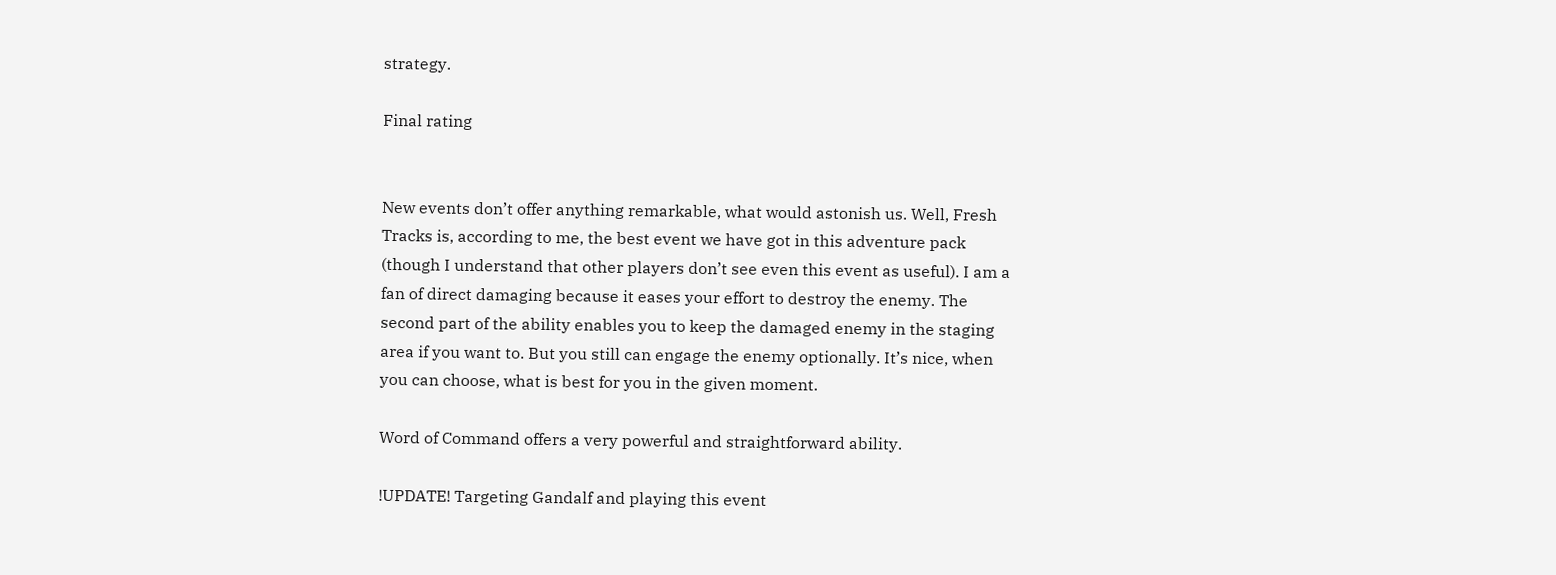strategy.

Final rating


New events don’t offer anything remarkable, what would astonish us. Well, Fresh Tracks is, according to me, the best event we have got in this adventure pack (though I understand that other players don’t see even this event as useful). I am a fan of direct damaging because it eases your effort to destroy the enemy. The second part of the ability enables you to keep the damaged enemy in the staging area if you want to. But you still can engage the enemy optionally. It’s nice, when you can choose, what is best for you in the given moment.

Word of Command offers a very powerful and straightforward ability.

!UPDATE! Targeting Gandalf and playing this event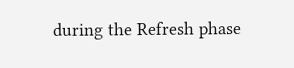during the Refresh phase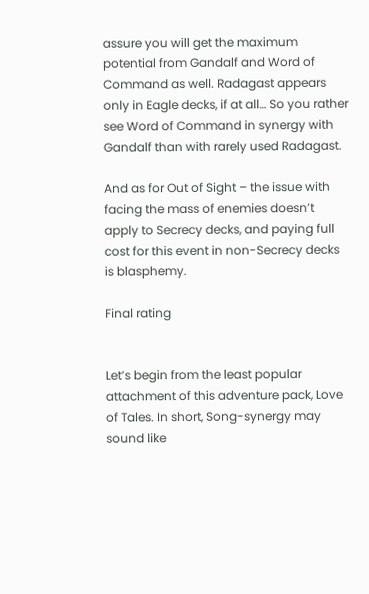assure you will get the maximum potential from Gandalf and Word of Command as well. Radagast appears only in Eagle decks, if at all… So you rather see Word of Command in synergy with Gandalf than with rarely used Radagast.

And as for Out of Sight – the issue with facing the mass of enemies doesn’t apply to Secrecy decks, and paying full cost for this event in non-Secrecy decks is blasphemy.

Final rating


Let’s begin from the least popular attachment of this adventure pack, Love of Tales. In short, Song-synergy may sound like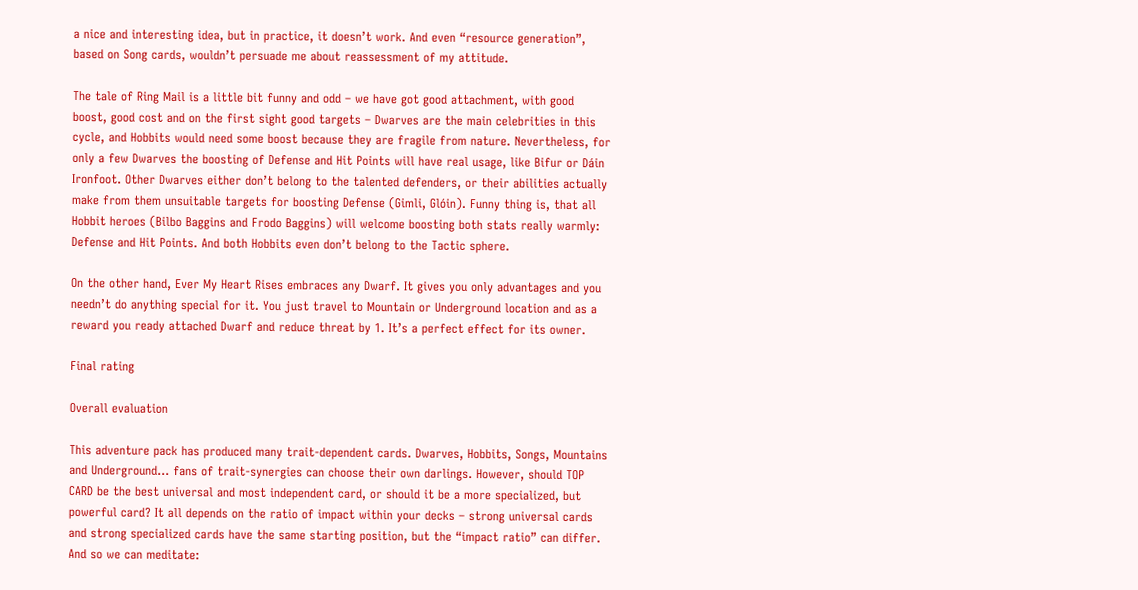a nice and interesting idea, but in practice, it doesn’t work. And even “resource generation”, based on Song cards, wouldn’t persuade me about reassessment of my attitude.

The tale of Ring Mail is a little bit funny and odd – we have got good attachment, with good boost, good cost and on the first sight good targets – Dwarves are the main celebrities in this cycle, and Hobbits would need some boost because they are fragile from nature. Nevertheless, for only a few Dwarves the boosting of Defense and Hit Points will have real usage, like Bifur or Dáin Ironfoot. Other Dwarves either don’t belong to the talented defenders, or their abilities actually make from them unsuitable targets for boosting Defense (Gimli, Glóin). Funny thing is, that all Hobbit heroes (Bilbo Baggins and Frodo Baggins) will welcome boosting both stats really warmly: Defense and Hit Points. And both Hobbits even don’t belong to the Tactic sphere.

On the other hand, Ever My Heart Rises embraces any Dwarf. It gives you only advantages and you needn’t do anything special for it. You just travel to Mountain or Underground location and as a reward you ready attached Dwarf and reduce threat by 1. It’s a perfect effect for its owner.

Final rating

Overall evaluation

This adventure pack has produced many trait-dependent cards. Dwarves, Hobbits, Songs, Mountains and Underground… fans of trait-synergies can choose their own darlings. However, should TOP CARD be the best universal and most independent card, or should it be a more specialized, but powerful card? It all depends on the ratio of impact within your decks – strong universal cards and strong specialized cards have the same starting position, but the “impact ratio” can differ. And so we can meditate: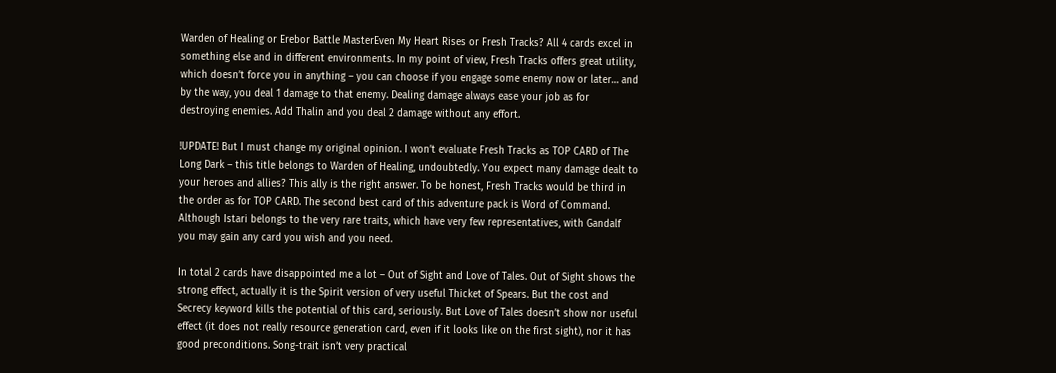Warden of Healing or Erebor Battle MasterEven My Heart Rises or Fresh Tracks? All 4 cards excel in something else and in different environments. In my point of view, Fresh Tracks offers great utility, which doesn’t force you in anything – you can choose if you engage some enemy now or later… and by the way, you deal 1 damage to that enemy. Dealing damage always ease your job as for destroying enemies. Add Thalin and you deal 2 damage without any effort.

!UPDATE! But I must change my original opinion. I won’t evaluate Fresh Tracks as TOP CARD of The Long Dark – this title belongs to Warden of Healing, undoubtedly. You expect many damage dealt to your heroes and allies? This ally is the right answer. To be honest, Fresh Tracks would be third in the order as for TOP CARD. The second best card of this adventure pack is Word of Command. Although Istari belongs to the very rare traits, which have very few representatives, with Gandalf you may gain any card you wish and you need.

In total 2 cards have disappointed me a lot – Out of Sight and Love of Tales. Out of Sight shows the strong effect, actually it is the Spirit version of very useful Thicket of Spears. But the cost and Secrecy keyword kills the potential of this card, seriously. But Love of Tales doesn’t show nor useful effect (it does not really resource generation card, even if it looks like on the first sight), nor it has good preconditions. Song-trait isn’t very practical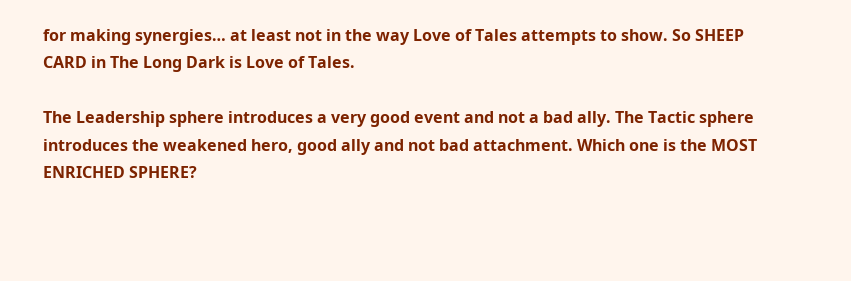for making synergies… at least not in the way Love of Tales attempts to show. So SHEEP CARD in The Long Dark is Love of Tales.

The Leadership sphere introduces a very good event and not a bad ally. The Tactic sphere introduces the weakened hero, good ally and not bad attachment. Which one is the MOST ENRICHED SPHERE?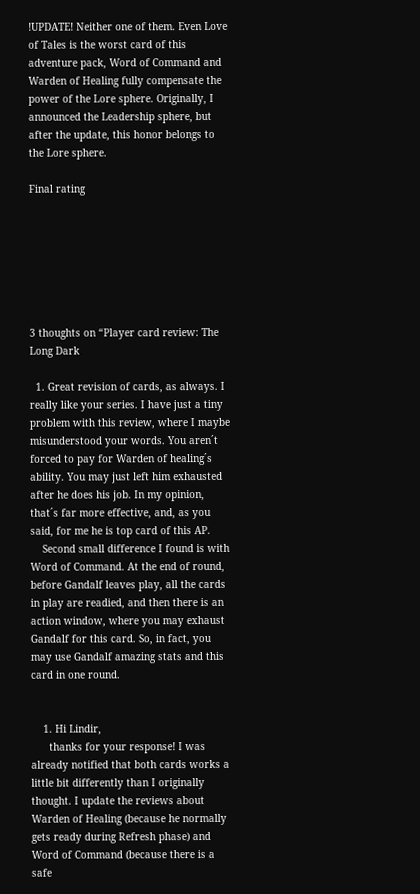!UPDATE! Neither one of them. Even Love of Tales is the worst card of this adventure pack, Word of Command and Warden of Healing fully compensate the power of the Lore sphere. Originally, I announced the Leadership sphere, but after the update, this honor belongs to the Lore sphere.

Final rating







3 thoughts on “Player card review: The Long Dark

  1. Great revision of cards, as always. I really like your series. I have just a tiny problem with this review, where I maybe misunderstood your words. You aren´t forced to pay for Warden of healing´s ability. You may just left him exhausted after he does his job. In my opinion, that´s far more effective, and, as you said, for me he is top card of this AP.
    Second small difference I found is with Word of Command. At the end of round, before Gandalf leaves play, all the cards in play are readied, and then there is an action window, where you may exhaust Gandalf for this card. So, in fact, you may use Gandalf amazing stats and this card in one round.


    1. Hi Lindir,
      thanks for your response! I was already notified that both cards works a little bit differently than I originally thought. I update the reviews about Warden of Healing (because he normally gets ready during Refresh phase) and Word of Command (because there is a safe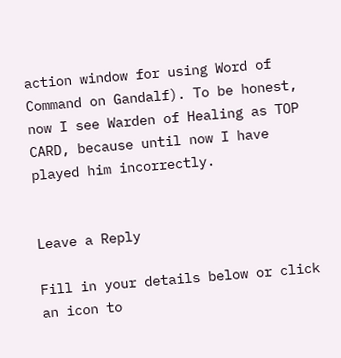action window for using Word of Command on Gandalf). To be honest, now I see Warden of Healing as TOP CARD, because until now I have played him incorrectly.


Leave a Reply

Fill in your details below or click an icon to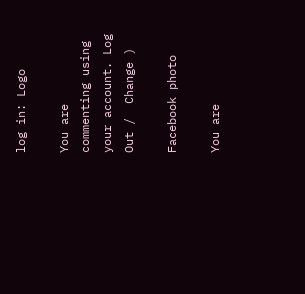log in: Logo

You are commenting using your account. Log Out /  Change )

Facebook photo

You are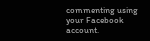commenting using your Facebook account.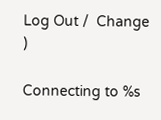Log Out /  Change )

Connecting to %s